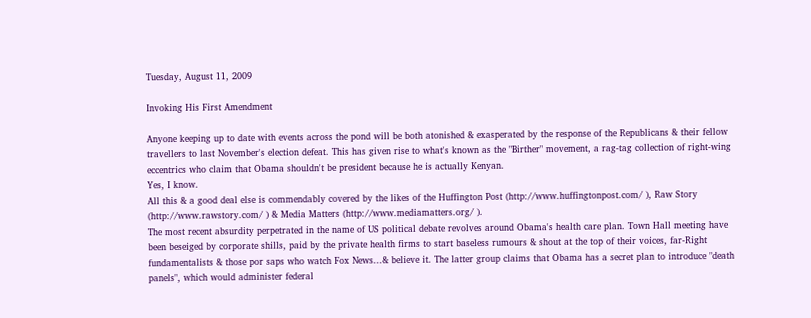Tuesday, August 11, 2009

Invoking His First Amendment

Anyone keeping up to date with events across the pond will be both atonished & exasperated by the response of the Republicans & their fellow travellers to last November's election defeat. This has given rise to what's known as the "Birther" movement, a rag-tag collection of right-wing eccentrics who claim that Obama shouldn't be president because he is actually Kenyan.
Yes, I know.
All this & a good deal else is commendably covered by the likes of the Huffington Post (http://www.huffingtonpost.com/ ), Raw Story (http://www.rawstory.com/ ) & Media Matters (http://www.mediamatters.org/ ).
The most recent absurdity perpetrated in the name of US political debate revolves around Obama's health care plan. Town Hall meeting have been beseiged by corporate shills, paid by the private health firms to start baseless rumours & shout at the top of their voices, far-Right fundamentalists & those por saps who watch Fox News...& believe it. The latter group claims that Obama has a secret plan to introduce "death panels", which would administer federal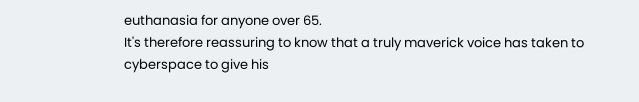euthanasia for anyone over 65.
It's therefore reassuring to know that a truly maverick voice has taken to cyberspace to give his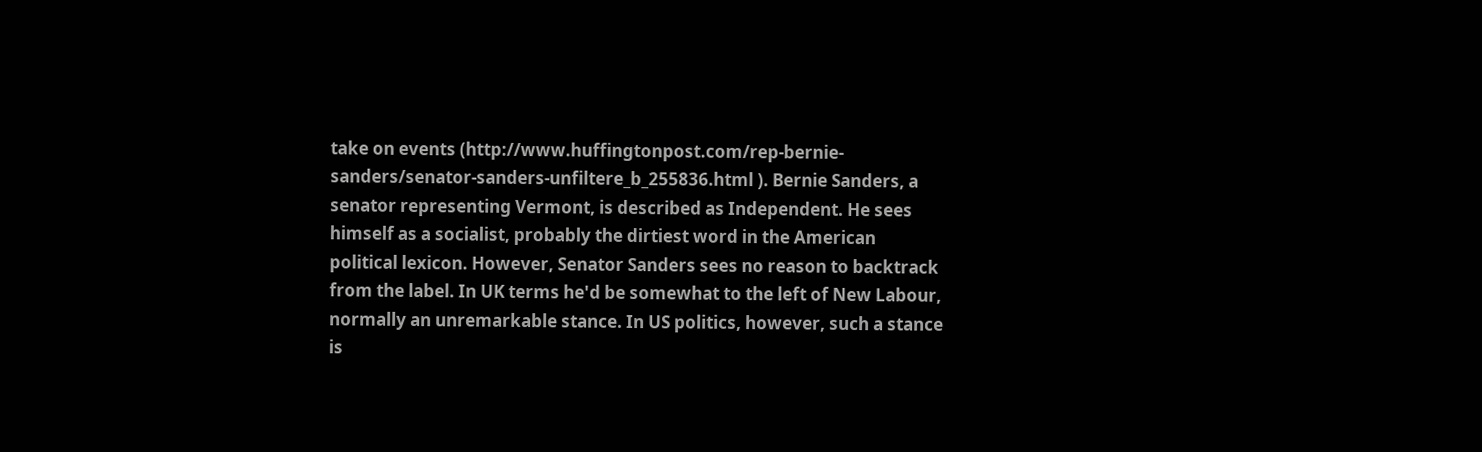take on events (http://www.huffingtonpost.com/rep-bernie-sanders/senator-sanders-unfiltere_b_255836.html ). Bernie Sanders, a senator representing Vermont, is described as Independent. He sees himself as a socialist, probably the dirtiest word in the American political lexicon. However, Senator Sanders sees no reason to backtrack from the label. In UK terms he'd be somewhat to the left of New Labour, normally an unremarkable stance. In US politics, however, such a stance is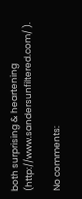both surprising & heartening (http://www.sandersunfiltered.com/ ).

No comments: